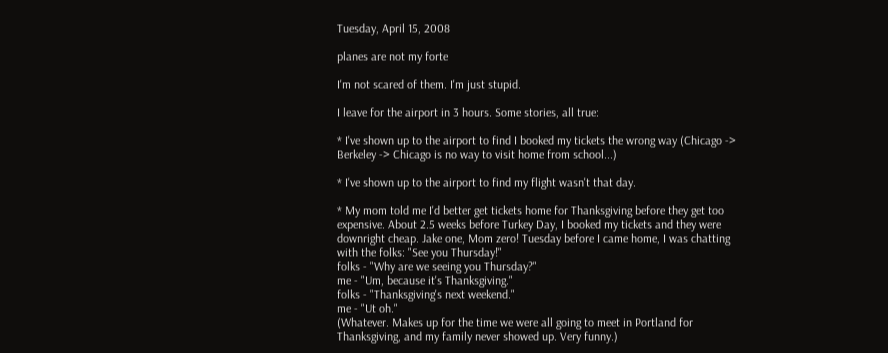Tuesday, April 15, 2008

planes are not my forte

I'm not scared of them. I'm just stupid.

I leave for the airport in 3 hours. Some stories, all true:

* I've shown up to the airport to find I booked my tickets the wrong way (Chicago -> Berkeley -> Chicago is no way to visit home from school...)

* I've shown up to the airport to find my flight wasn't that day.

* My mom told me I'd better get tickets home for Thanksgiving before they get too expensive. About 2.5 weeks before Turkey Day, I booked my tickets and they were downright cheap. Jake one, Mom zero! Tuesday before I came home, I was chatting with the folks: "See you Thursday!"
folks - "Why are we seeing you Thursday?"
me - "Um, because it's Thanksgiving."
folks - "Thanksgiving's next weekend."
me - "Ut oh."
(Whatever. Makes up for the time we were all going to meet in Portland for Thanksgiving, and my family never showed up. Very funny.)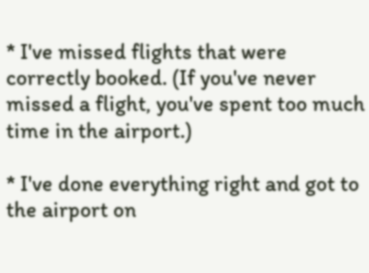* I've missed flights that were correctly booked. (If you've never missed a flight, you've spent too much time in the airport.)

* I've done everything right and got to the airport on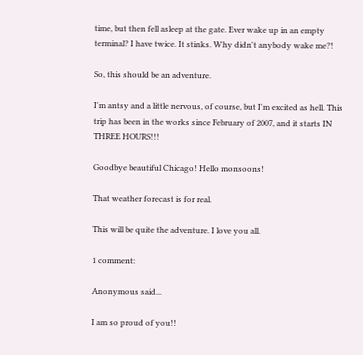time, but then fell asleep at the gate. Ever wake up in an empty terminal? I have twice. It stinks. Why didn't anybody wake me?!

So, this should be an adventure.

I'm antsy and a little nervous, of course, but I'm excited as hell. This trip has been in the works since February of 2007, and it starts IN THREE HOURS!!!

Goodbye beautiful Chicago! Hello monsoons!

That weather forecast is for real.

This will be quite the adventure. I love you all.

1 comment:

Anonymous said...

I am so proud of you!!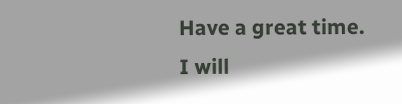Have a great time.
I will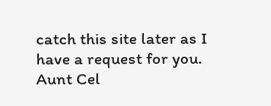catch this site later as I have a request for you.
Aunt Cel